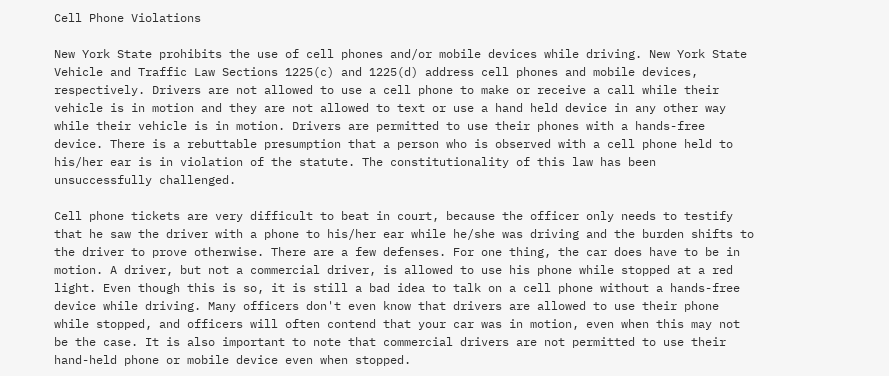Cell Phone Violations

New York State prohibits the use of cell phones and/or mobile devices while driving. New York State Vehicle and Traffic Law Sections 1225(c) and 1225(d) address cell phones and mobile devices, respectively. Drivers are not allowed to use a cell phone to make or receive a call while their vehicle is in motion and they are not allowed to text or use a hand held device in any other way while their vehicle is in motion. Drivers are permitted to use their phones with a hands-free device. There is a rebuttable presumption that a person who is observed with a cell phone held to his/her ear is in violation of the statute. The constitutionality of this law has been unsuccessfully challenged.

Cell phone tickets are very difficult to beat in court, because the officer only needs to testify that he saw the driver with a phone to his/her ear while he/she was driving and the burden shifts to the driver to prove otherwise. There are a few defenses. For one thing, the car does have to be in motion. A driver, but not a commercial driver, is allowed to use his phone while stopped at a red light. Even though this is so, it is still a bad idea to talk on a cell phone without a hands-free device while driving. Many officers don't even know that drivers are allowed to use their phone while stopped, and officers will often contend that your car was in motion, even when this may not be the case. It is also important to note that commercial drivers are not permitted to use their hand-held phone or mobile device even when stopped.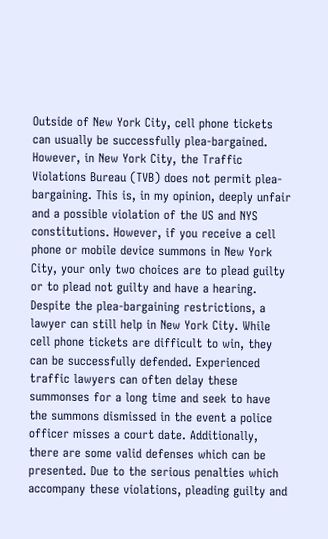Outside of New York City, cell phone tickets can usually be successfully plea-bargained. However, in New York City, the Traffic Violations Bureau (TVB) does not permit plea-bargaining. This is, in my opinion, deeply unfair and a possible violation of the US and NYS constitutions. However, if you receive a cell phone or mobile device summons in New York City, your only two choices are to plead guilty or to plead not guilty and have a hearing. Despite the plea-bargaining restrictions, a lawyer can still help in New York City. While cell phone tickets are difficult to win, they can be successfully defended. Experienced traffic lawyers can often delay these summonses for a long time and seek to have the summons dismissed in the event a police officer misses a court date. Additionally, there are some valid defenses which can be presented. Due to the serious penalties which accompany these violations, pleading guilty and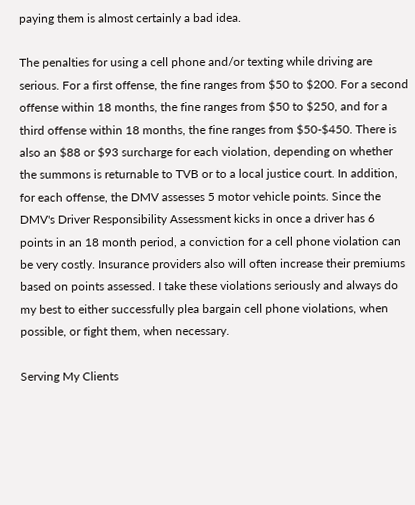paying them is almost certainly a bad idea.

The penalties for using a cell phone and/or texting while driving are serious. For a first offense, the fine ranges from $50 to $200. For a second offense within 18 months, the fine ranges from $50 to $250, and for a third offense within 18 months, the fine ranges from $50-$450. There is also an $88 or $93 surcharge for each violation, depending on whether the summons is returnable to TVB or to a local justice court. In addition, for each offense, the DMV assesses 5 motor vehicle points. Since the DMV's Driver Responsibility Assessment kicks in once a driver has 6 points in an 18 month period, a conviction for a cell phone violation can be very costly. Insurance providers also will often increase their premiums based on points assessed. I take these violations seriously and always do my best to either successfully plea bargain cell phone violations, when possible, or fight them, when necessary.

Serving My Clients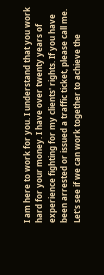I am here to work for you. I understand that you work hard for your money. I have over twenty years of experience fighting for my clients' rights. If you have been arrested or issued a traffic ticket, please call me. Let's see if we can work together to achieve the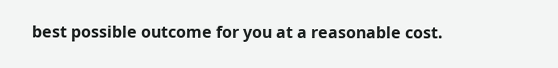best possible outcome for you at a reasonable cost.